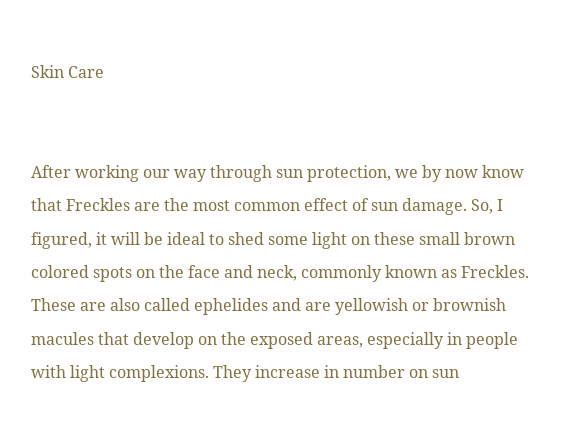Skin Care


After working our way through sun protection, we by now know that Freckles are the most common effect of sun damage. So, I figured, it will be ideal to shed some light on these small brown colored spots on the face and neck, commonly known as Freckles. These are also called ephelides and are yellowish or brownish macules that develop on the exposed areas, especially in people with light complexions. They increase in number on sun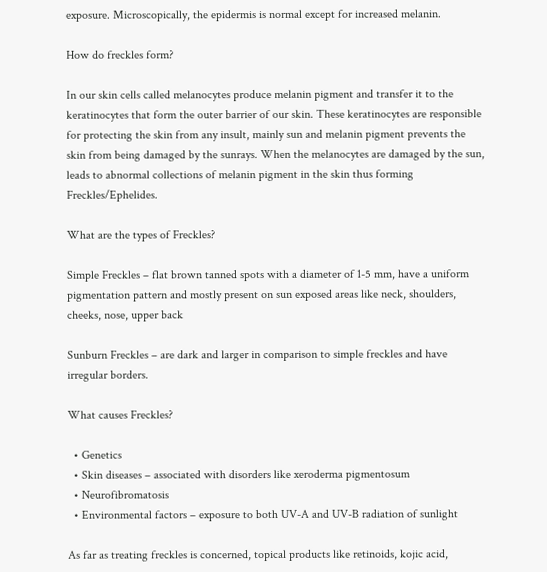exposure. Microscopically, the epidermis is normal except for increased melanin.

How do freckles form?

In our skin cells called melanocytes produce melanin pigment and transfer it to the keratinocytes that form the outer barrier of our skin. These keratinocytes are responsible for protecting the skin from any insult, mainly sun and melanin pigment prevents the skin from being damaged by the sunrays. When the melanocytes are damaged by the sun, leads to abnormal collections of melanin pigment in the skin thus forming Freckles/Ephelides.

What are the types of Freckles?

Simple Freckles – flat brown tanned spots with a diameter of 1-5 mm, have a uniform pigmentation pattern and mostly present on sun exposed areas like neck, shoulders, cheeks, nose, upper back

Sunburn Freckles – are dark and larger in comparison to simple freckles and have irregular borders.

What causes Freckles?

  • Genetics
  • Skin diseases – associated with disorders like xeroderma pigmentosum
  • Neurofibromatosis
  • Environmental factors – exposure to both UV-A and UV-B radiation of sunlight

As far as treating freckles is concerned, topical products like retinoids, kojic acid,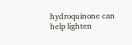hydroquinone can help lighten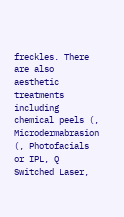freckles. There are also aesthetic treatments including chemical peels (, Microdermabrasion (, Photofacials or IPL, Q Switched Laser,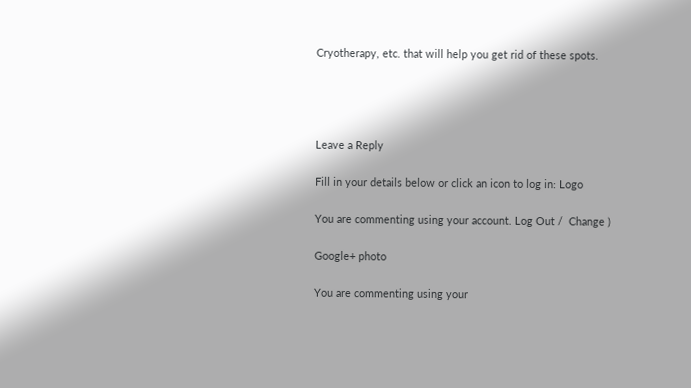Cryotherapy, etc. that will help you get rid of these spots.




Leave a Reply

Fill in your details below or click an icon to log in: Logo

You are commenting using your account. Log Out /  Change )

Google+ photo

You are commenting using your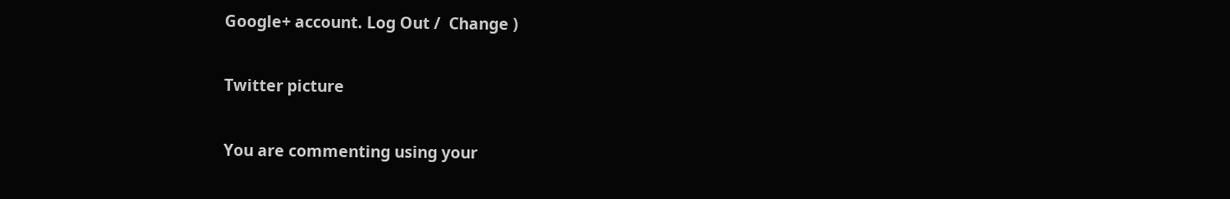Google+ account. Log Out /  Change )

Twitter picture

You are commenting using your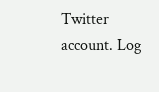Twitter account. Log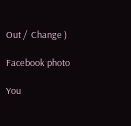Out /  Change )

Facebook photo

You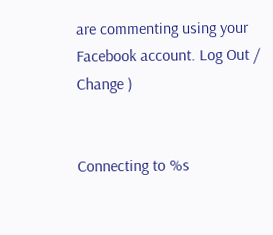are commenting using your Facebook account. Log Out /  Change )


Connecting to %s